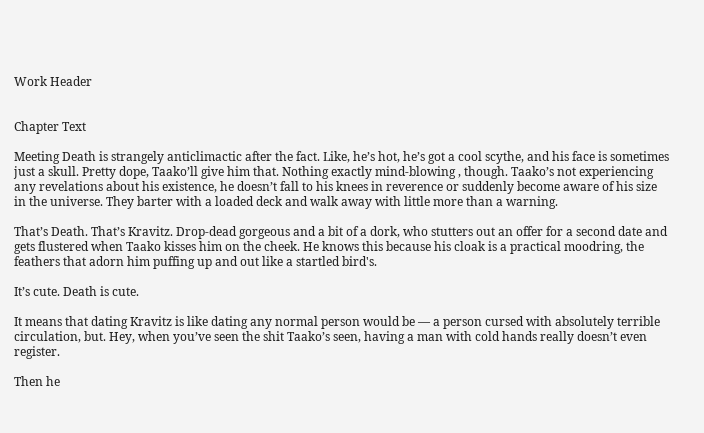Work Header


Chapter Text

Meeting Death is strangely anticlimactic after the fact. Like, he’s hot, he’s got a cool scythe, and his face is sometimes just a skull. Pretty dope, Taako’ll give him that. Nothing exactly mind-blowing , though. Taako’s not experiencing any revelations about his existence, he doesn’t fall to his knees in reverence or suddenly become aware of his size in the universe. They barter with a loaded deck and walk away with little more than a warning.

That’s Death. That’s Kravitz. Drop-dead gorgeous and a bit of a dork, who stutters out an offer for a second date and gets flustered when Taako kisses him on the cheek. He knows this because his cloak is a practical moodring, the feathers that adorn him puffing up and out like a startled bird's.

It’s cute. Death is cute.

It means that dating Kravitz is like dating any normal person would be — a person cursed with absolutely terrible circulation, but. Hey, when you’ve seen the shit Taako’s seen, having a man with cold hands really doesn’t even register.

Then he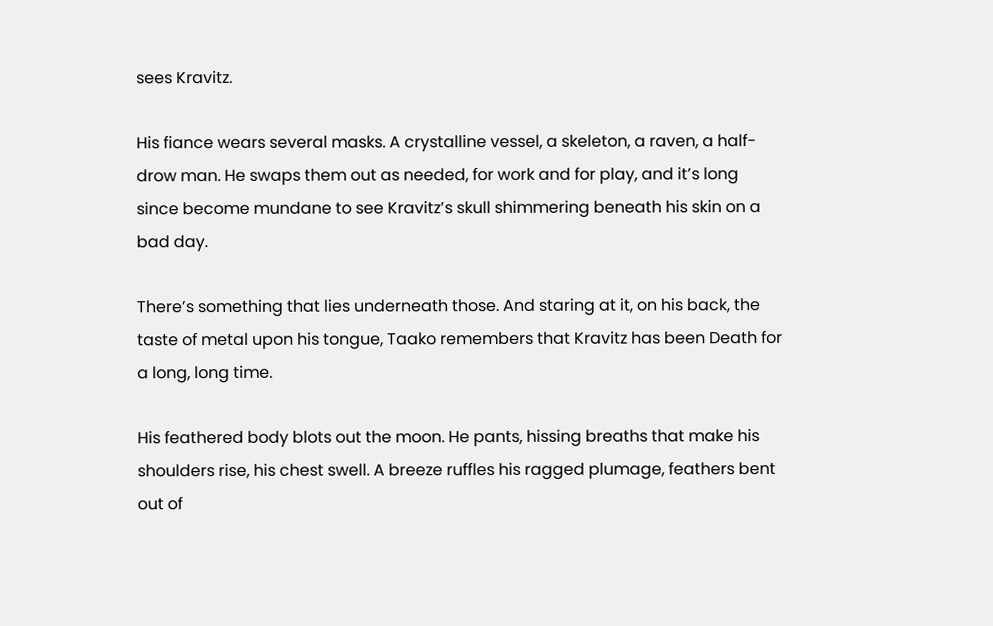sees Kravitz.

His fiance wears several masks. A crystalline vessel, a skeleton, a raven, a half-drow man. He swaps them out as needed, for work and for play, and it’s long since become mundane to see Kravitz’s skull shimmering beneath his skin on a bad day.

There’s something that lies underneath those. And staring at it, on his back, the taste of metal upon his tongue, Taako remembers that Kravitz has been Death for a long, long time.

His feathered body blots out the moon. He pants, hissing breaths that make his shoulders rise, his chest swell. A breeze ruffles his ragged plumage, feathers bent out of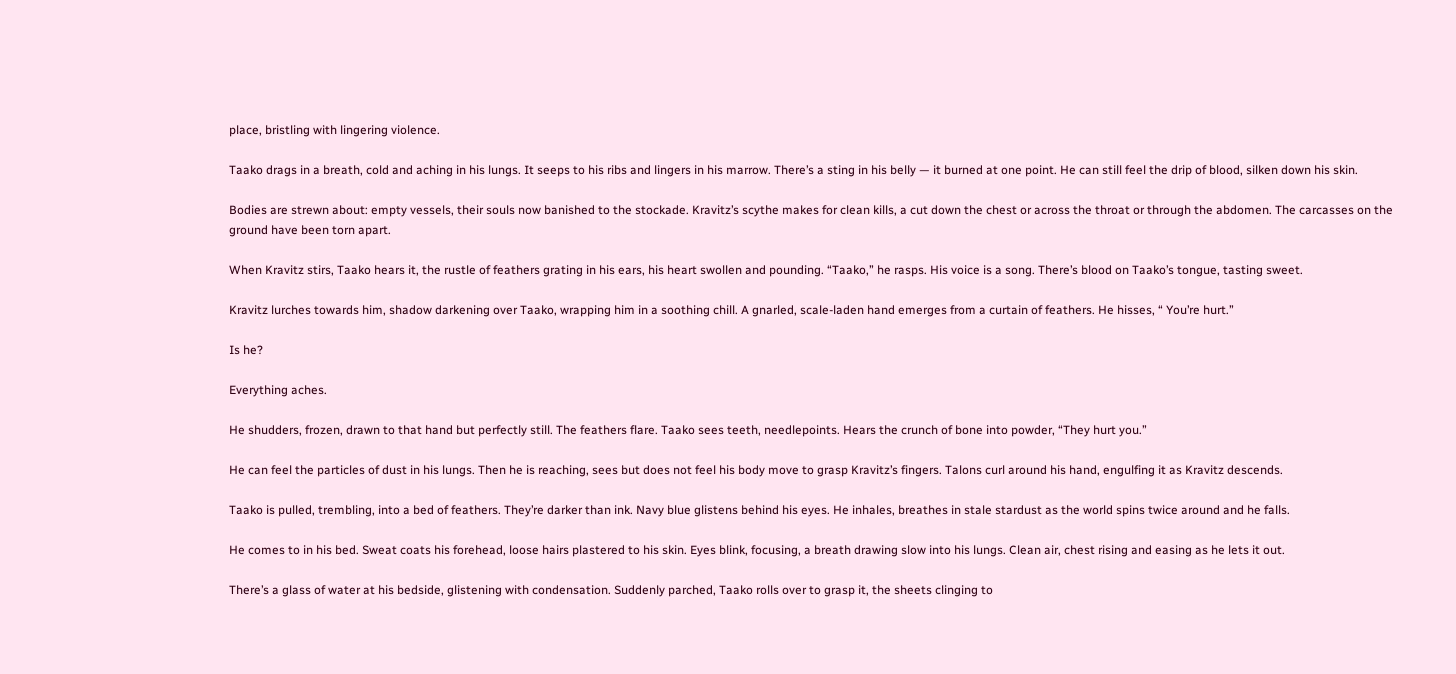place, bristling with lingering violence.

Taako drags in a breath, cold and aching in his lungs. It seeps to his ribs and lingers in his marrow. There’s a sting in his belly — it burned at one point. He can still feel the drip of blood, silken down his skin.

Bodies are strewn about: empty vessels, their souls now banished to the stockade. Kravitz’s scythe makes for clean kills, a cut down the chest or across the throat or through the abdomen. The carcasses on the ground have been torn apart.

When Kravitz stirs, Taako hears it, the rustle of feathers grating in his ears, his heart swollen and pounding. “Taako,” he rasps. His voice is a song. There’s blood on Taako’s tongue, tasting sweet.

Kravitz lurches towards him, shadow darkening over Taako, wrapping him in a soothing chill. A gnarled, scale-laden hand emerges from a curtain of feathers. He hisses, “ You’re hurt.”

Is he?

Everything aches.

He shudders, frozen, drawn to that hand but perfectly still. The feathers flare. Taako sees teeth, needlepoints. Hears the crunch of bone into powder, “They hurt you.”

He can feel the particles of dust in his lungs. Then he is reaching, sees but does not feel his body move to grasp Kravitz’s fingers. Talons curl around his hand, engulfing it as Kravitz descends.

Taako is pulled, trembling, into a bed of feathers. They’re darker than ink. Navy blue glistens behind his eyes. He inhales, breathes in stale stardust as the world spins twice around and he falls.

He comes to in his bed. Sweat coats his forehead, loose hairs plastered to his skin. Eyes blink, focusing, a breath drawing slow into his lungs. Clean air, chest rising and easing as he lets it out.

There’s a glass of water at his bedside, glistening with condensation. Suddenly parched, Taako rolls over to grasp it, the sheets clinging to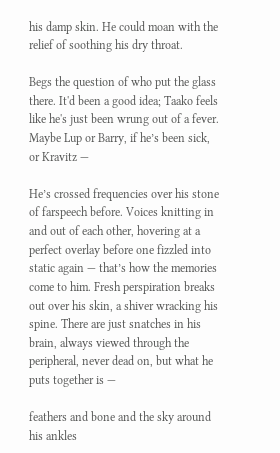his damp skin. He could moan with the relief of soothing his dry throat.

Begs the question of who put the glass there. It'd been a good idea; Taako feels like he's just been wrung out of a fever. Maybe Lup or Barry, if he’s been sick, or Kravitz —

He’s crossed frequencies over his stone of farspeech before. Voices knitting in and out of each other, hovering at a perfect overlay before one fizzled into static again — that’s how the memories come to him. Fresh perspiration breaks out over his skin, a shiver wracking his spine. There are just snatches in his brain, always viewed through the peripheral, never dead on, but what he puts together is —

feathers and bone and the sky around his ankles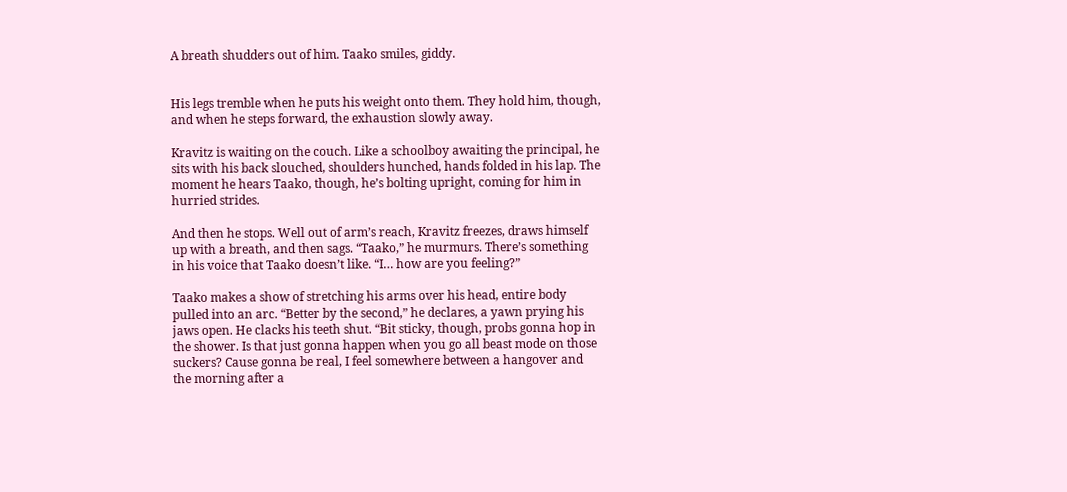A breath shudders out of him. Taako smiles, giddy.


His legs tremble when he puts his weight onto them. They hold him, though, and when he steps forward, the exhaustion slowly away.

Kravitz is waiting on the couch. Like a schoolboy awaiting the principal, he sits with his back slouched, shoulders hunched, hands folded in his lap. The moment he hears Taako, though, he’s bolting upright, coming for him in hurried strides.

And then he stops. Well out of arm’s reach, Kravitz freezes, draws himself up with a breath, and then sags. “Taako,” he murmurs. There’s something in his voice that Taako doesn’t like. “I… how are you feeling?”

Taako makes a show of stretching his arms over his head, entire body pulled into an arc. “Better by the second,” he declares, a yawn prying his jaws open. He clacks his teeth shut. “Bit sticky, though, probs gonna hop in the shower. Is that just gonna happen when you go all beast mode on those suckers? Cause gonna be real, I feel somewhere between a hangover and the morning after a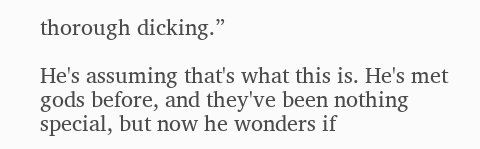thorough dicking.”

He's assuming that's what this is. He's met gods before, and they've been nothing special, but now he wonders if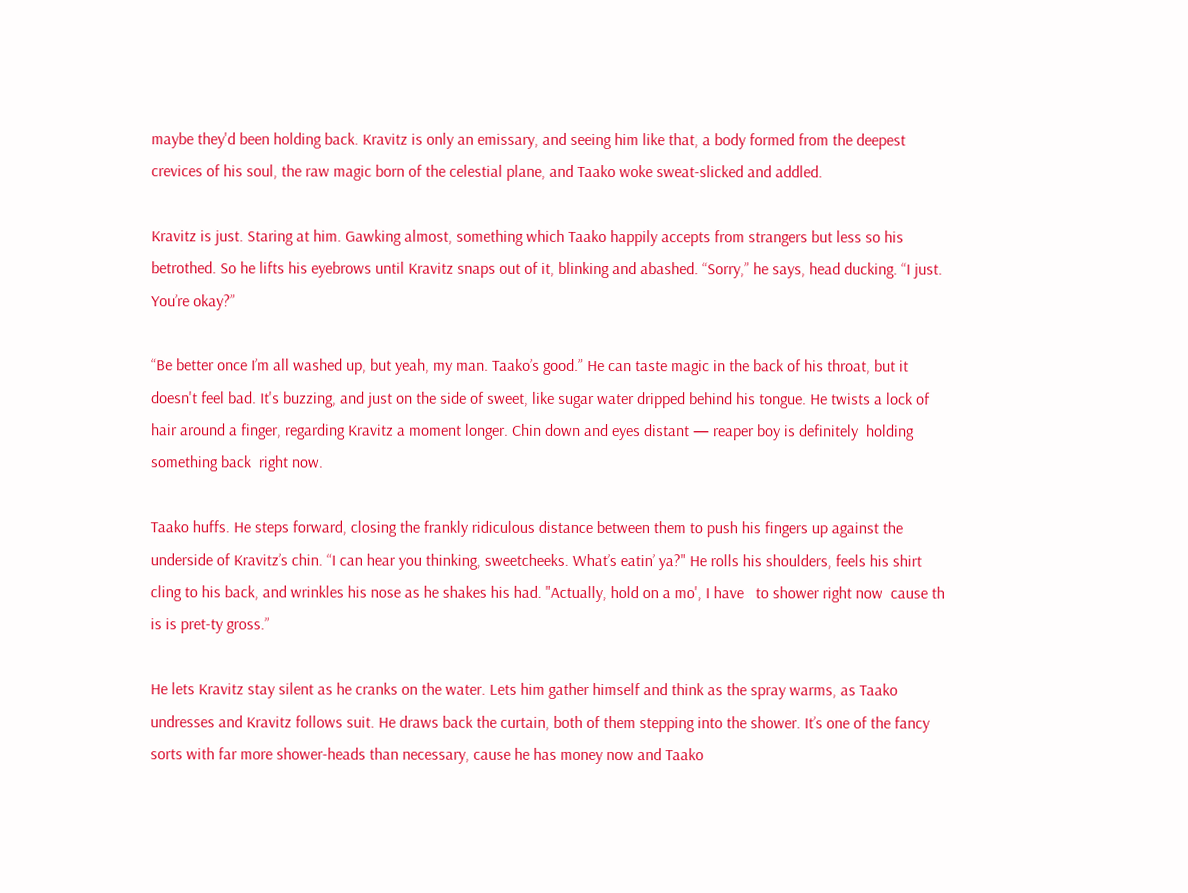maybe they'd been holding back. Kravitz is only an emissary, and seeing him like that, a body formed from the deepest crevices of his soul, the raw magic born of the celestial plane, and Taako woke sweat-slicked and addled.

Kravitz is just. Staring at him. Gawking almost, something which Taako happily accepts from strangers but less so his betrothed. So he lifts his eyebrows until Kravitz snaps out of it, blinking and abashed. “Sorry,” he says, head ducking. “I just. You’re okay?”

“Be better once I’m all washed up, but yeah, my man. Taako’s good.” He can taste magic in the back of his throat, but it doesn't feel bad. It's buzzing, and just on the side of sweet, like sugar water dripped behind his tongue. He twists a lock of hair around a finger, regarding Kravitz a moment longer. Chin down and eyes distant — reaper boy is definitely  holding something back  right now.

Taako huffs. He steps forward, closing the frankly ridiculous distance between them to push his fingers up against the underside of Kravitz’s chin. “I can hear you thinking, sweetcheeks. What’s eatin’ ya?" He rolls his shoulders, feels his shirt cling to his back, and wrinkles his nose as he shakes his had. "Actually, hold on a mo', I have   to shower right now  cause th is is pret-ty gross.”

He lets Kravitz stay silent as he cranks on the water. Lets him gather himself and think as the spray warms, as Taako undresses and Kravitz follows suit. He draws back the curtain, both of them stepping into the shower. It’s one of the fancy sorts with far more shower-heads than necessary, cause he has money now and Taako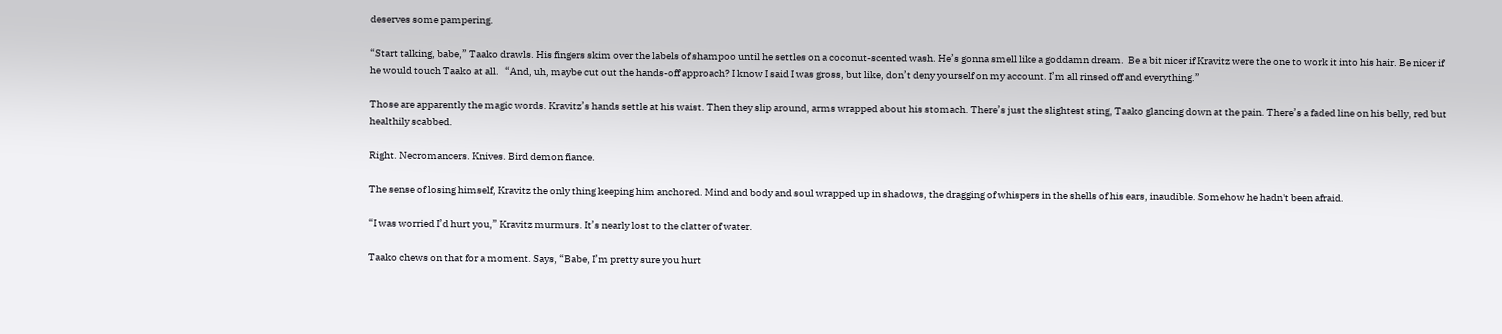deserves some pampering.

“Start talking, babe,” Taako drawls. His fingers skim over the labels of shampoo until he settles on a coconut-scented wash. He’s gonna smell like a goddamn dream.  Be a bit nicer if Kravitz were the one to work it into his hair. Be nicer if he would touch Taako at all.   “And, uh, maybe cut out the hands-off approach? I know I said I was gross, but like, don’t deny yourself on my account. I’m all rinsed off and everything.”

Those are apparently the magic words. Kravitz’s hands settle at his waist. Then they slip around, arms wrapped about his stomach. There’s just the slightest sting, Taako glancing down at the pain. There’s a faded line on his belly, red but healthily scabbed.

Right. Necromancers. Knives. Bird demon fiance.

The sense of losing himself, Kravitz the only thing keeping him anchored. Mind and body and soul wrapped up in shadows, the dragging of whispers in the shells of his ears, inaudible. Somehow he hadn't been afraid.

“I was worried I’d hurt you,” Kravitz murmurs. It’s nearly lost to the clatter of water.

Taako chews on that for a moment. Says, “Babe, I’m pretty sure you hurt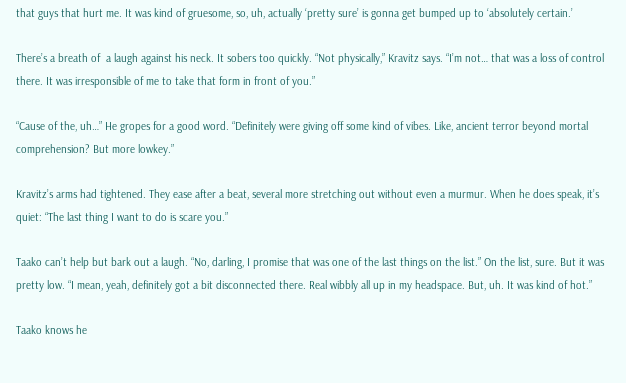that guys that hurt me. It was kind of gruesome, so, uh, actually ‘pretty sure’ is gonna get bumped up to ‘absolutely certain.’

There’s a breath of  a laugh against his neck. It sobers too quickly. “Not physically,” Kravitz says. “I’m not… that was a loss of control there. It was irresponsible of me to take that form in front of you.”

“Cause of the, uh…” He gropes for a good word. “Definitely were giving off some kind of vibes. Like, ancient terror beyond mortal comprehension? But more lowkey.”

Kravitz’s arms had tightened. They ease after a beat, several more stretching out without even a murmur. When he does speak, it’s quiet: “The last thing I want to do is scare you.”

Taako can’t help but bark out a laugh. “No, darling, I promise that was one of the last things on the list.” On the list, sure. But it was pretty low. “I mean, yeah, definitely got a bit disconnected there. Real wibbly all up in my headspace. But, uh. It was kind of hot.”

Taako knows he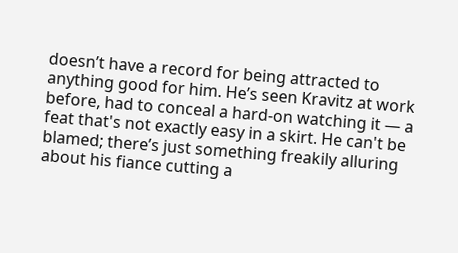doesn’t have a record for being attracted to anything good for him. He’s seen Kravitz at work before, had to conceal a hard-on watching it — a feat that's not exactly easy in a skirt. He can't be blamed; there’s just something freakily alluring about his fiance cutting a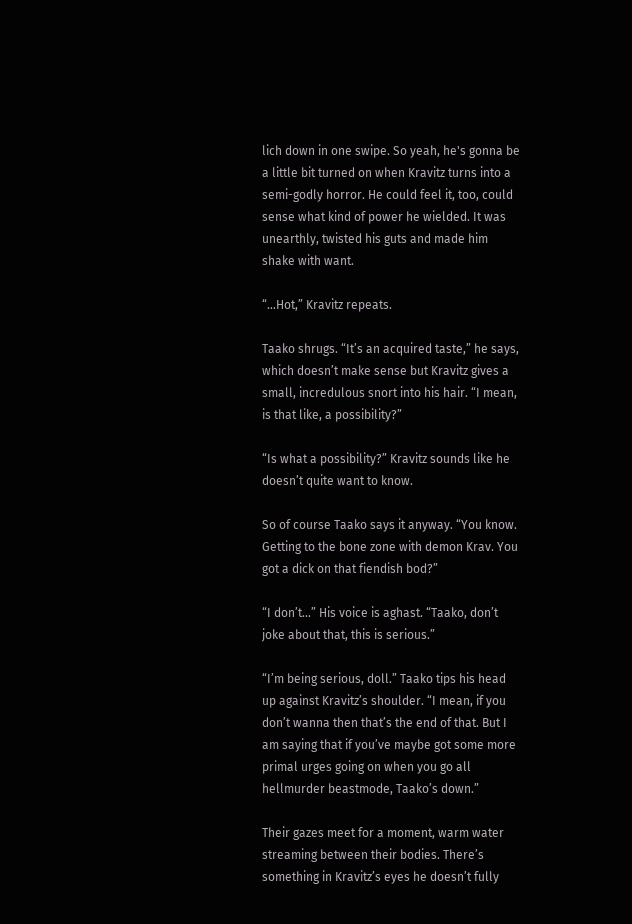lich down in one swipe. So yeah, he's gonna be a little bit turned on when Kravitz turns into a semi-godly horror. He could feel it, too, could sense what kind of power he wielded. It was unearthly, twisted his guts and made him shake with want.

“...Hot,” Kravitz repeats.

Taako shrugs. “It’s an acquired taste,” he says, which doesn’t make sense but Kravitz gives a small, incredulous snort into his hair. “I mean, is that like, a possibility?”

“Is what a possibility?” Kravitz sounds like he doesn’t quite want to know.

So of course Taako says it anyway. “You know. Getting to the bone zone with demon Krav. You got a dick on that fiendish bod?”

“I don’t…” His voice is aghast. “Taako, don’t joke about that, this is serious.”

“I’m being serious, doll.” Taako tips his head up against Kravitz’s shoulder. “I mean, if you don’t wanna then that’s the end of that. But I am saying that if you’ve maybe got some more primal urges going on when you go all hellmurder beastmode, Taako’s down.”

Their gazes meet for a moment, warm water streaming between their bodies. There’s something in Kravitz’s eyes he doesn’t fully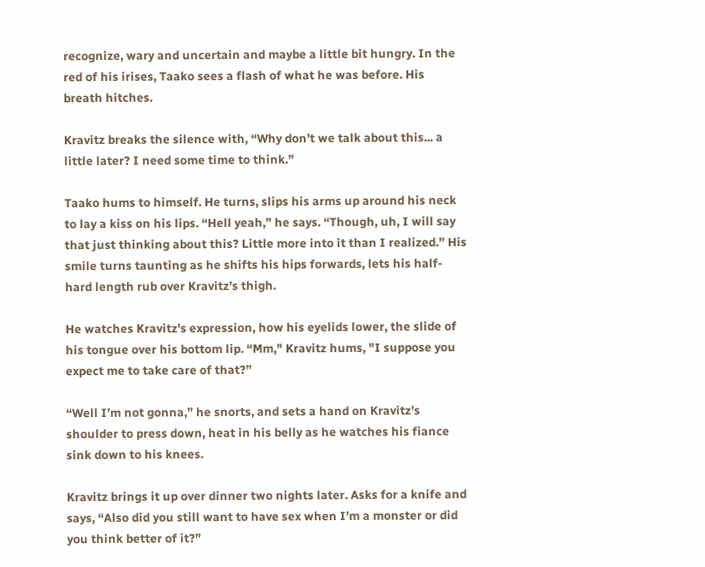recognize, wary and uncertain and maybe a little bit hungry. In the red of his irises, Taako sees a flash of what he was before. His breath hitches.

Kravitz breaks the silence with, “Why don’t we talk about this... a little later? I need some time to think.”

Taako hums to himself. He turns, slips his arms up around his neck to lay a kiss on his lips. “Hell yeah,” he says. “Though, uh, I will say that just thinking about this? Little more into it than I realized.” His smile turns taunting as he shifts his hips forwards, lets his half-hard length rub over Kravitz’s thigh.

He watches Kravitz's expression, how his eyelids lower, the slide of his tongue over his bottom lip. “Mm," Kravitz hums, "I suppose you expect me to take care of that?”

“Well I’m not gonna,” he snorts, and sets a hand on Kravitz’s shoulder to press down, heat in his belly as he watches his fiance sink down to his knees.

Kravitz brings it up over dinner two nights later. Asks for a knife and says, “Also did you still want to have sex when I’m a monster or did you think better of it?”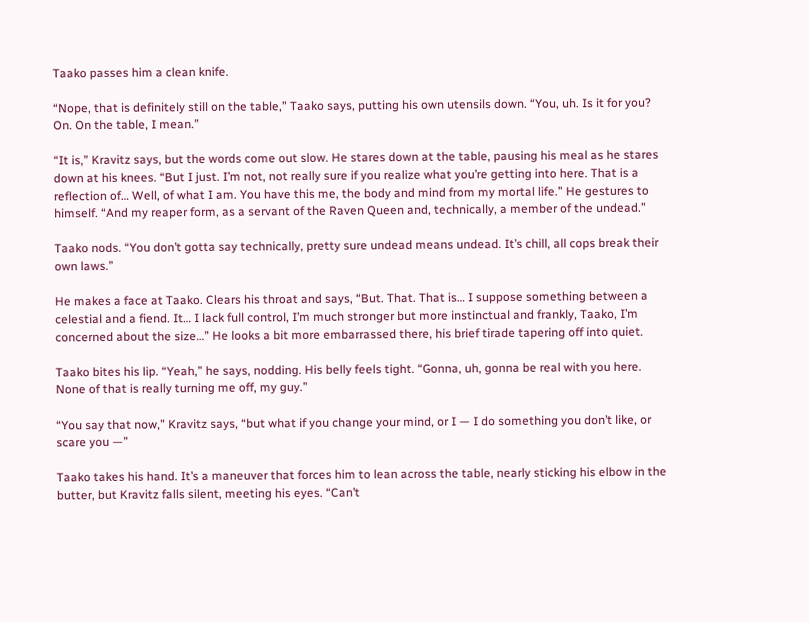Taako passes him a clean knife.

“Nope, that is definitely still on the table,” Taako says, putting his own utensils down. “You, uh. Is it for you? On. On the table, I mean.”

“It is,” Kravitz says, but the words come out slow. He stares down at the table, pausing his meal as he stares down at his knees. “But I just. I’m not, not really sure if you realize what you’re getting into here. That is a reflection of… Well, of what I am. You have this me, the body and mind from my mortal life.” He gestures to himself. “And my reaper form, as a servant of the Raven Queen and, technically, a member of the undead.”

Taako nods. “You don’t gotta say technically, pretty sure undead means undead. It’s chill, all cops break their own laws.”

He makes a face at Taako. Clears his throat and says, “But. That. That is… I suppose something between a celestial and a fiend. It… I lack full control, I’m much stronger but more instinctual and frankly, Taako, I’m concerned about the size…” He looks a bit more embarrassed there, his brief tirade tapering off into quiet.

Taako bites his lip. “Yeah,” he says, nodding. His belly feels tight. “Gonna, uh, gonna be real with you here. None of that is really turning me off, my guy.”

“You say that now,” Kravitz says, “but what if you change your mind, or I — I do something you don’t like, or scare you —”

Taako takes his hand. It’s a maneuver that forces him to lean across the table, nearly sticking his elbow in the butter, but Kravitz falls silent, meeting his eyes. “Can’t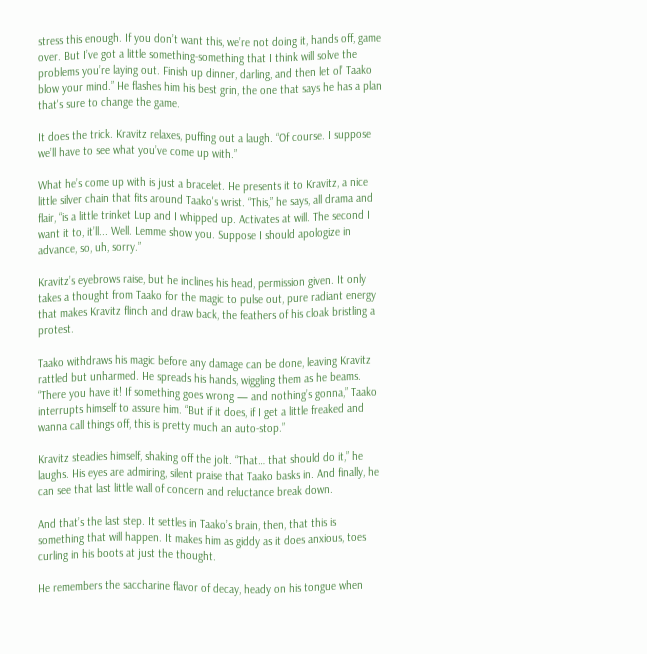stress this enough. If you don’t want this, we’re not doing it, hands off, game over. But I’ve got a little something-something that I think will solve the problems you’re laying out. Finish up dinner, darling, and then let ol’ Taako blow your mind.” He flashes him his best grin, the one that says he has a plan that's sure to change the game.

It does the trick. Kravitz relaxes, puffing out a laugh. “Of course. I suppose we’ll have to see what you’ve come up with.”

What he’s come up with is just a bracelet. He presents it to Kravitz, a nice little silver chain that fits around Taako's wrist. “This,” he says, all drama and flair, “is a little trinket Lup and I whipped up. Activates at will. The second I want it to, it’ll... Well. Lemme show you. Suppose I should apologize in advance, so, uh, sorry.”

Kravitz’s eyebrows raise, but he inclines his head, permission given. It only takes a thought from Taako for the magic to pulse out, pure radiant energy that makes Kravitz flinch and draw back, the feathers of his cloak bristling a protest.

Taako withdraws his magic before any damage can be done, leaving Kravitz rattled but unharmed. He spreads his hands, wiggling them as he beams. “There you have it! If something goes wrong — and nothing’s gonna,” Taako interrupts himself to assure him. “But if it does, if I get a little freaked and wanna call things off, this is pretty much an auto-stop.”

Kravitz steadies himself, shaking off the jolt. “That… that should do it,” he laughs. His eyes are admiring, silent praise that Taako basks in. And finally, he can see that last little wall of concern and reluctance break down.

And that’s the last step. It settles in Taako’s brain, then, that this is something that will happen. It makes him as giddy as it does anxious, toes curling in his boots at just the thought.

He remembers the saccharine flavor of decay, heady on his tongue when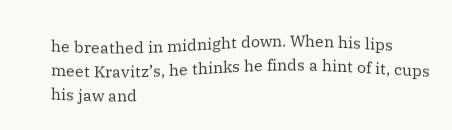he breathed in midnight down. When his lips meet Kravitz’s, he thinks he finds a hint of it, cups his jaw and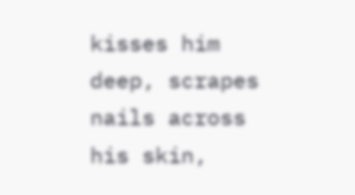kisses him deep, scrapes nails across his skin,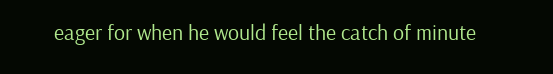eager for when he would feel the catch of minute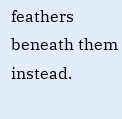feathers beneath them instead.